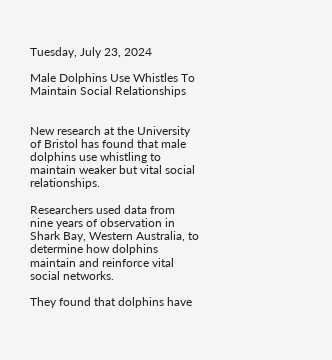Tuesday, July 23, 2024

Male Dolphins Use Whistles To Maintain Social Relationships


New research at the University of Bristol has found that male dolphins use whistling to maintain weaker but vital social relationships.

Researchers used data from nine years of observation in Shark Bay, Western Australia, to determine how dolphins maintain and reinforce vital social networks.

They found that dolphins have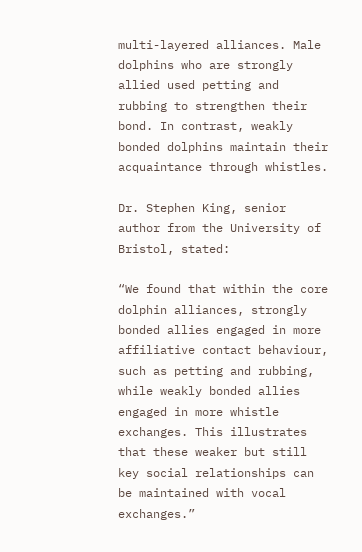multi-layered alliances. Male dolphins who are strongly allied used petting and rubbing to strengthen their bond. In contrast, weakly bonded dolphins maintain their acquaintance through whistles.

Dr. Stephen King, senior author from the University of Bristol, stated:

“We found that within the core dolphin alliances, strongly bonded allies engaged in more affiliative contact behaviour, such as petting and rubbing, while weakly bonded allies engaged in more whistle exchanges. This illustrates that these weaker but still key social relationships can be maintained with vocal exchanges.”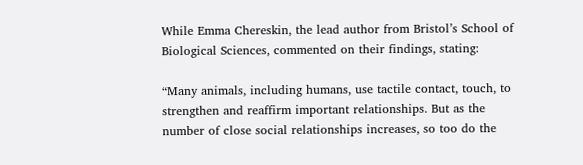While Emma Chereskin, the lead author from Bristol’s School of Biological Sciences, commented on their findings, stating:

“Many animals, including humans, use tactile contact, touch, to strengthen and reaffirm important relationships. But as the number of close social relationships increases, so too do the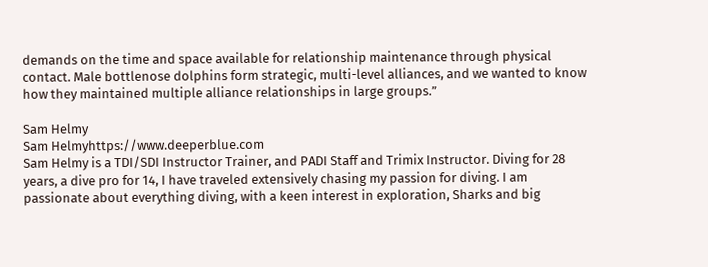demands on the time and space available for relationship maintenance through physical contact. Male bottlenose dolphins form strategic, multi-level alliances, and we wanted to know how they maintained multiple alliance relationships in large groups.”

Sam Helmy
Sam Helmyhttps://www.deeperblue.com
Sam Helmy is a TDI/SDI Instructor Trainer, and PADI Staff and Trimix Instructor. Diving for 28 years, a dive pro for 14, I have traveled extensively chasing my passion for diving. I am passionate about everything diving, with a keen interest in exploration, Sharks and big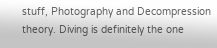stuff, Photography and Decompression theory. Diving is definitely the one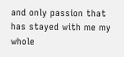and only passion that has stayed with me my whole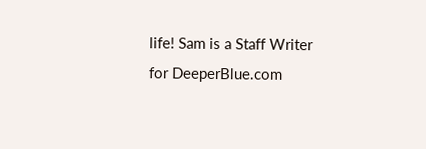life! Sam is a Staff Writer for DeeperBlue.com